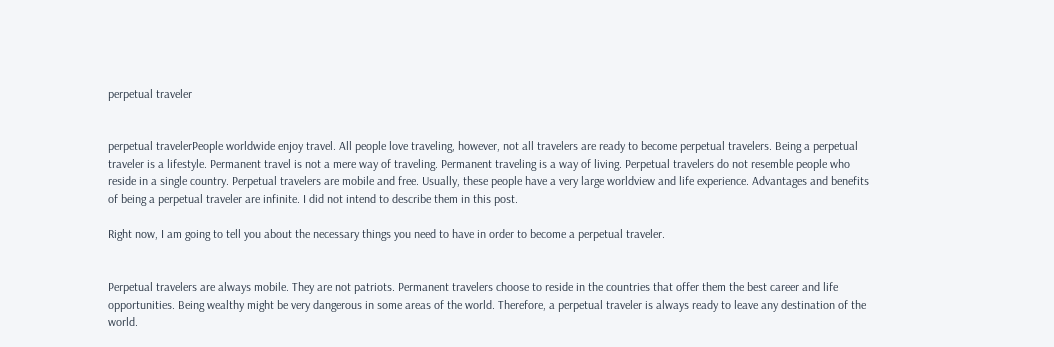perpetual traveler


perpetual travelerPeople worldwide enjoy travel. All people love traveling, however, not all travelers are ready to become perpetual travelers. Being a perpetual traveler is a lifestyle. Permanent travel is not a mere way of traveling. Permanent traveling is a way of living. Perpetual travelers do not resemble people who reside in a single country. Perpetual travelers are mobile and free. Usually, these people have a very large worldview and life experience. Advantages and benefits of being a perpetual traveler are infinite. I did not intend to describe them in this post.

Right now, I am going to tell you about the necessary things you need to have in order to become a perpetual traveler.


Perpetual travelers are always mobile. They are not patriots. Permanent travelers choose to reside in the countries that offer them the best career and life opportunities. Being wealthy might be very dangerous in some areas of the world. Therefore, a perpetual traveler is always ready to leave any destination of the world.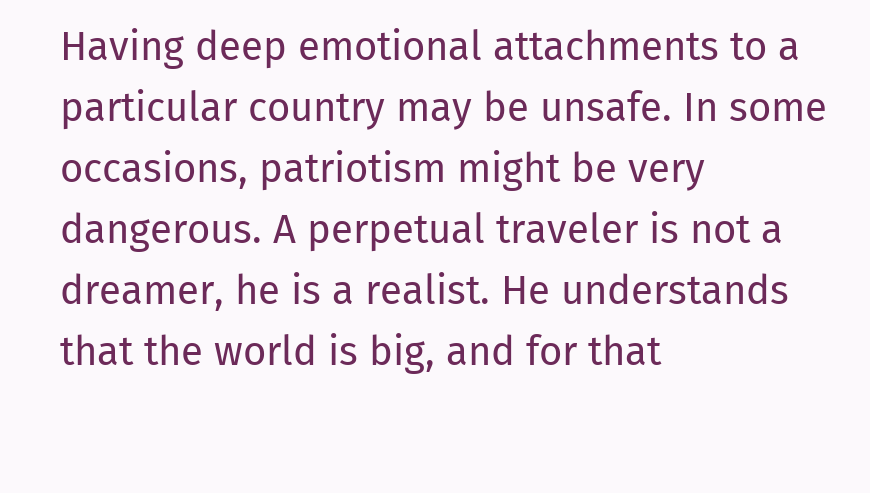Having deep emotional attachments to a particular country may be unsafe. In some occasions, patriotism might be very dangerous. A perpetual traveler is not a dreamer, he is a realist. He understands that the world is big, and for that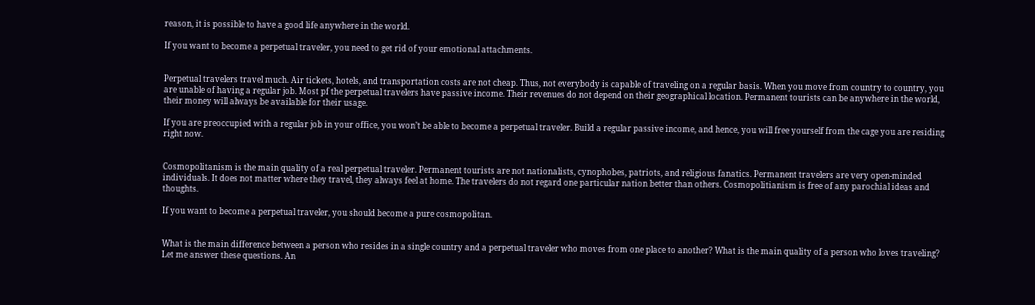reason, it is possible to have a good life anywhere in the world.

If you want to become a perpetual traveler, you need to get rid of your emotional attachments.


Perpetual travelers travel much. Air tickets, hotels, and transportation costs are not cheap. Thus, not everybody is capable of traveling on a regular basis. When you move from country to country, you are unable of having a regular job. Most pf the perpetual travelers have passive income. Their revenues do not depend on their geographical location. Permanent tourists can be anywhere in the world, their money will always be available for their usage.

If you are preoccupied with a regular job in your office, you won’t be able to become a perpetual traveler. Build a regular passive income, and hence, you will free yourself from the cage you are residing right now.


Cosmopolitanism is the main quality of a real perpetual traveler. Permanent tourists are not nationalists, cynophobes, patriots, and religious fanatics. Permanent travelers are very open-minded individuals. It does not matter where they travel, they always feel at home. The travelers do not regard one particular nation better than others. Cosmopolitianism is free of any parochial ideas and thoughts.

If you want to become a perpetual traveler, you should become a pure cosmopolitan.


What is the main difference between a person who resides in a single country and a perpetual traveler who moves from one place to another? What is the main quality of a person who loves traveling? Let me answer these questions. An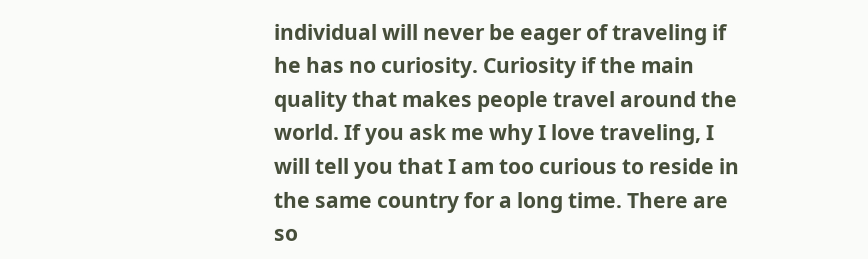individual will never be eager of traveling if he has no curiosity. Curiosity if the main quality that makes people travel around the world. If you ask me why I love traveling, I will tell you that I am too curious to reside in the same country for a long time. There are so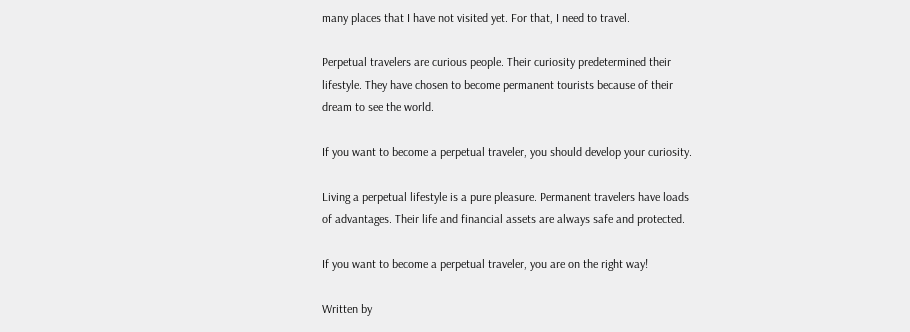many places that I have not visited yet. For that, I need to travel.

Perpetual travelers are curious people. Their curiosity predetermined their lifestyle. They have chosen to become permanent tourists because of their dream to see the world.

If you want to become a perpetual traveler, you should develop your curiosity.

Living a perpetual lifestyle is a pure pleasure. Permanent travelers have loads of advantages. Their life and financial assets are always safe and protected.

If you want to become a perpetual traveler, you are on the right way!

Written by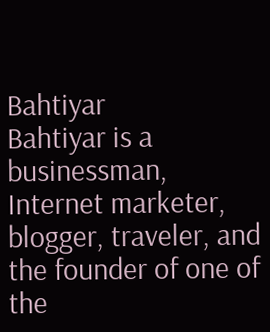Bahtiyar
Bahtiyar is a businessman, Internet marketer, blogger, traveler, and the founder of one of the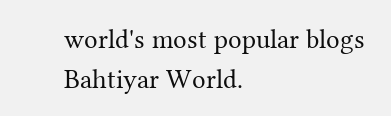world's most popular blogs Bahtiyar World.